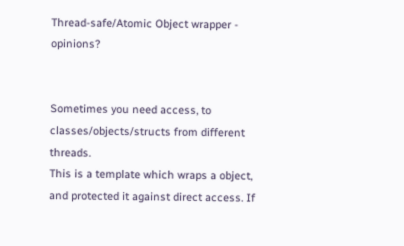Thread-safe/Atomic Object wrapper - opinions?


Sometimes you need access, to classes/objects/structs from different threads.
This is a template which wraps a object, and protected it against direct access. If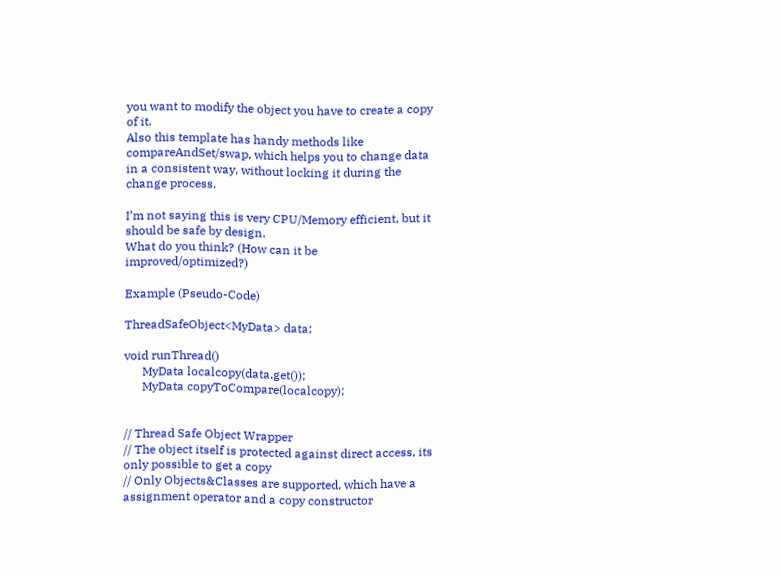you want to modify the object you have to create a copy of it.
Also this template has handy methods like compareAndSet/swap, which helps you to change data in a consistent way, without locking it during the change process.

I’m not saying this is very CPU/Memory efficient, but it should be safe by design.
What do you think? (How can it be improved/optimized?)

Example (Pseudo-Code)

ThreadSafeObject<MyData> data;

void runThread()
      MyData localcopy(data.get());
      MyData copyToCompare(localcopy);


// Thread Safe Object Wrapper
// The object itself is protected against direct access, its only possible to get a copy
// Only Objects&Classes are supported, which have a assignment operator and a copy constructor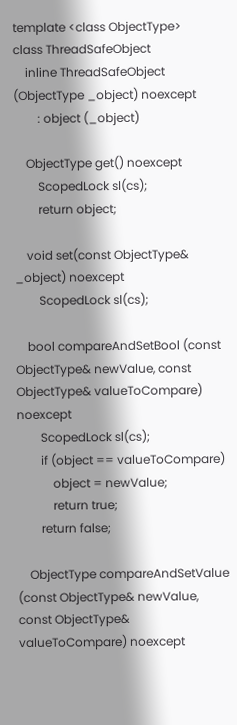template <class ObjectType>
class ThreadSafeObject
    inline ThreadSafeObject (ObjectType _object) noexcept
        : object (_object)

    ObjectType get() noexcept
        ScopedLock sl(cs);
        return object;

    void set(const ObjectType& _object) noexcept
        ScopedLock sl(cs);

    bool compareAndSetBool (const ObjectType& newValue, const ObjectType& valueToCompare) noexcept
        ScopedLock sl(cs);
        if (object == valueToCompare)
            object = newValue;
            return true;
        return false;

    ObjectType compareAndSetValue (const ObjectType& newValue, const ObjectType& valueToCompare) noexcept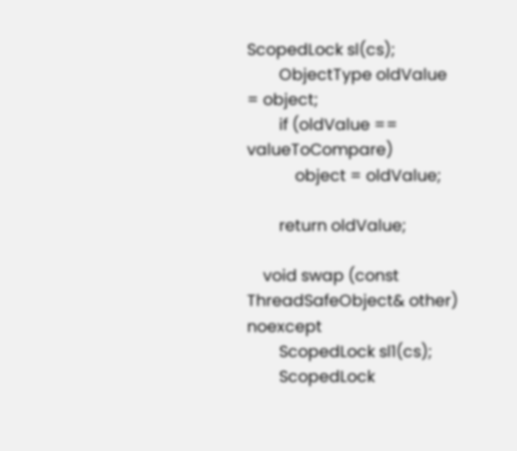ScopedLock sl(cs);
        ObjectType oldValue = object;
        if (oldValue == valueToCompare)
            object = oldValue;

        return oldValue;

    void swap (const ThreadSafeObject& other) noexcept
        ScopedLock sl1(cs);
        ScopedLock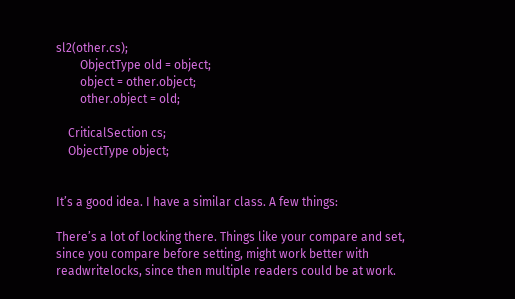sl2(other.cs);
        ObjectType old = object;
        object = other.object;
        other.object = old;

    CriticalSection cs;
    ObjectType object;


It’s a good idea. I have a similar class. A few things:

There’s a lot of locking there. Things like your compare and set, since you compare before setting, might work better with readwritelocks, since then multiple readers could be at work.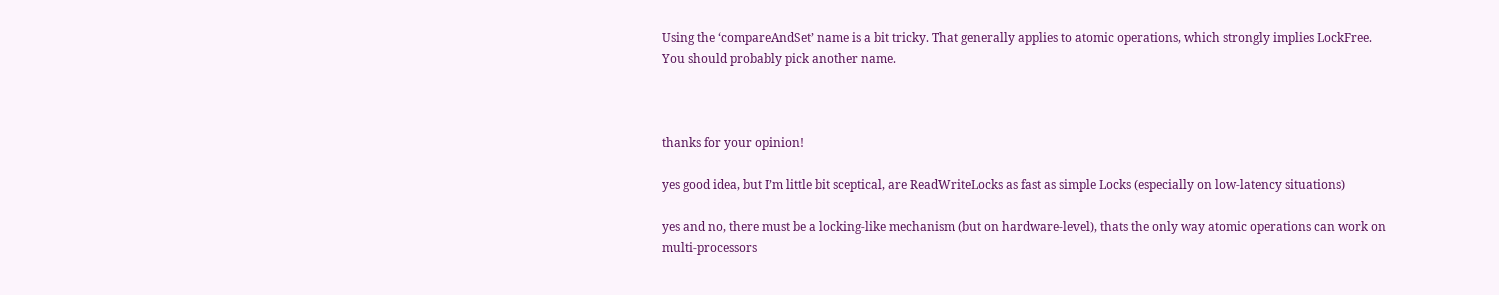Using the ‘compareAndSet’ name is a bit tricky. That generally applies to atomic operations, which strongly implies LockFree. You should probably pick another name.



thanks for your opinion!

yes good idea, but I’m little bit sceptical, are ReadWriteLocks as fast as simple Locks (especially on low-latency situations)

yes and no, there must be a locking-like mechanism (but on hardware-level), thats the only way atomic operations can work on multi-processors